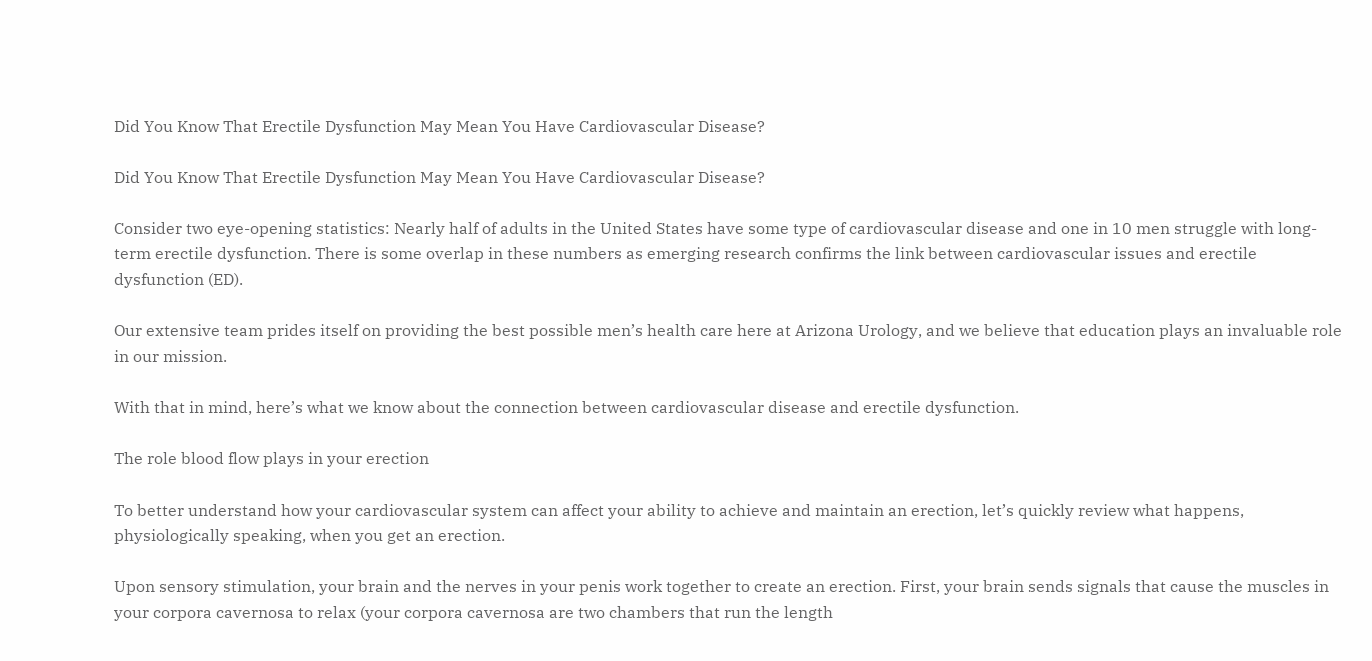Did You Know That Erectile Dysfunction May Mean You Have Cardiovascular Disease?

Did You Know That Erectile Dysfunction May Mean You Have Cardiovascular Disease?

Consider two eye-opening statistics: Nearly half of adults in the United States have some type of cardiovascular disease and one in 10 men struggle with long-term erectile dysfunction. There is some overlap in these numbers as emerging research confirms the link between cardiovascular issues and erectile dysfunction (ED).

Our extensive team prides itself on providing the best possible men’s health care here at Arizona Urology, and we believe that education plays an invaluable role in our mission.

With that in mind, here’s what we know about the connection between cardiovascular disease and erectile dysfunction.

The role blood flow plays in your erection

To better understand how your cardiovascular system can affect your ability to achieve and maintain an erection, let’s quickly review what happens, physiologically speaking, when you get an erection.

Upon sensory stimulation, your brain and the nerves in your penis work together to create an erection. First, your brain sends signals that cause the muscles in your corpora cavernosa to relax (your corpora cavernosa are two chambers that run the length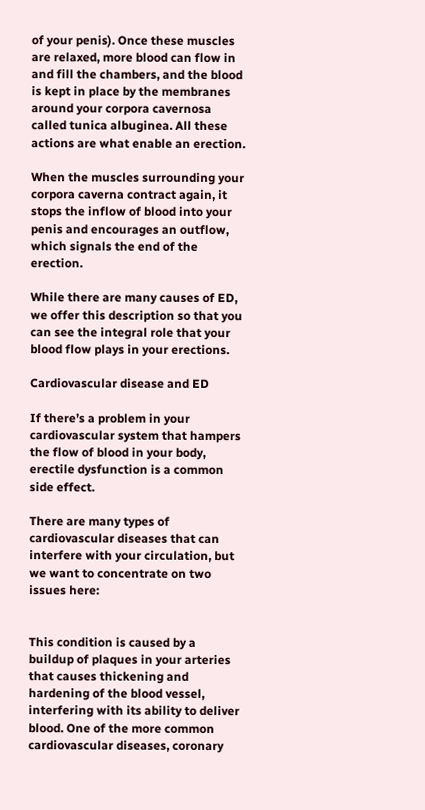of your penis). Once these muscles are relaxed, more blood can flow in and fill the chambers, and the blood is kept in place by the membranes around your corpora cavernosa called tunica albuginea. All these actions are what enable an erection.

When the muscles surrounding your corpora caverna contract again, it stops the inflow of blood into your penis and encourages an outflow, which signals the end of the erection.

While there are many causes of ED, we offer this description so that you can see the integral role that your blood flow plays in your erections.

Cardiovascular disease and ED

If there’s a problem in your cardiovascular system that hampers the flow of blood in your body, erectile dysfunction is a common side effect.

There are many types of cardiovascular diseases that can interfere with your circulation, but we want to concentrate on two issues here:


This condition is caused by a buildup of plaques in your arteries that causes thickening and hardening of the blood vessel, interfering with its ability to deliver blood. One of the more common cardiovascular diseases, coronary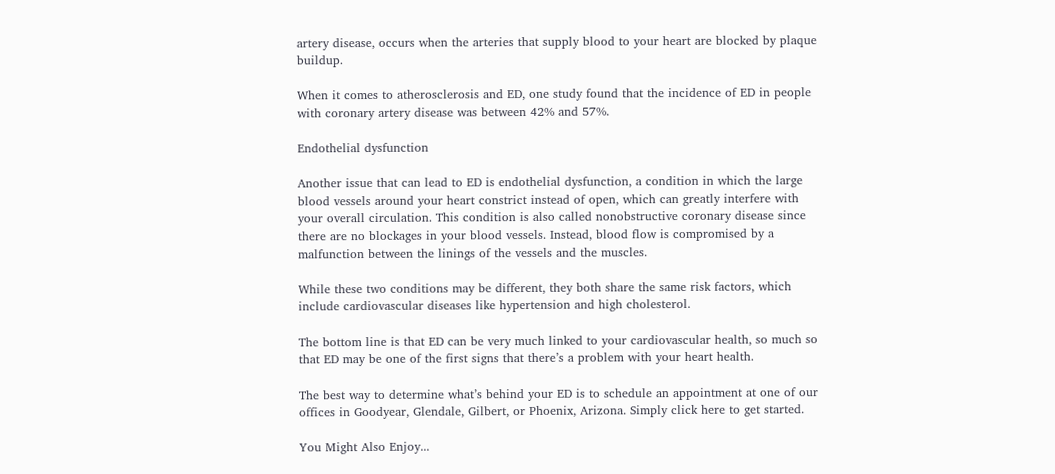artery disease, occurs when the arteries that supply blood to your heart are blocked by plaque buildup.

When it comes to atherosclerosis and ED, one study found that the incidence of ED in people with coronary artery disease was between 42% and 57%.

Endothelial dysfunction

Another issue that can lead to ED is endothelial dysfunction, a condition in which the large blood vessels around your heart constrict instead of open, which can greatly interfere with your overall circulation. This condition is also called nonobstructive coronary disease since there are no blockages in your blood vessels. Instead, blood flow is compromised by a malfunction between the linings of the vessels and the muscles.

While these two conditions may be different, they both share the same risk factors, which include cardiovascular diseases like hypertension and high cholesterol.

The bottom line is that ED can be very much linked to your cardiovascular health, so much so that ED may be one of the first signs that there’s a problem with your heart health.

The best way to determine what’s behind your ED is to schedule an appointment at one of our offices in Goodyear, Glendale, Gilbert, or Phoenix, Arizona. Simply click here to get started.

You Might Also Enjoy...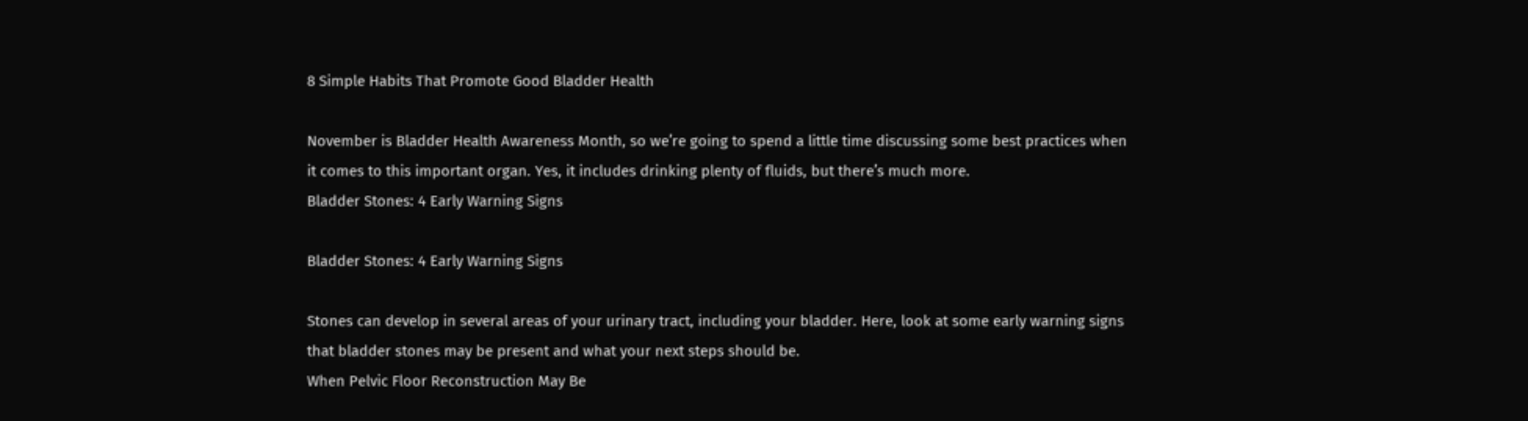8 Simple Habits That Promote Good Bladder Health

November is Bladder Health Awareness Month, so we’re going to spend a little time discussing some best practices when it comes to this important organ. Yes, it includes drinking plenty of fluids, but there’s much more.
Bladder Stones: 4 Early Warning Signs

Bladder Stones: 4 Early Warning Signs

Stones can develop in several areas of your urinary tract, including your bladder. Here, look at some early warning signs that bladder stones may be present and what your next steps should be.
When Pelvic Floor Reconstruction May Be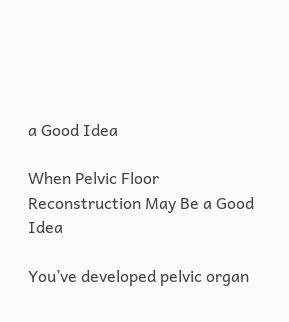a Good Idea

When Pelvic Floor Reconstruction May Be a Good Idea

You’ve developed pelvic organ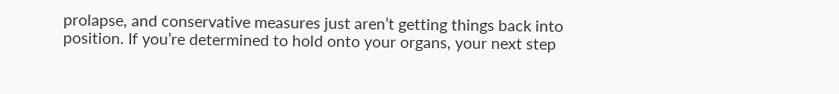prolapse, and conservative measures just aren’t getting things back into position. If you’re determined to hold onto your organs, your next step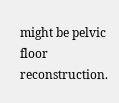might be pelvic floor reconstruction.